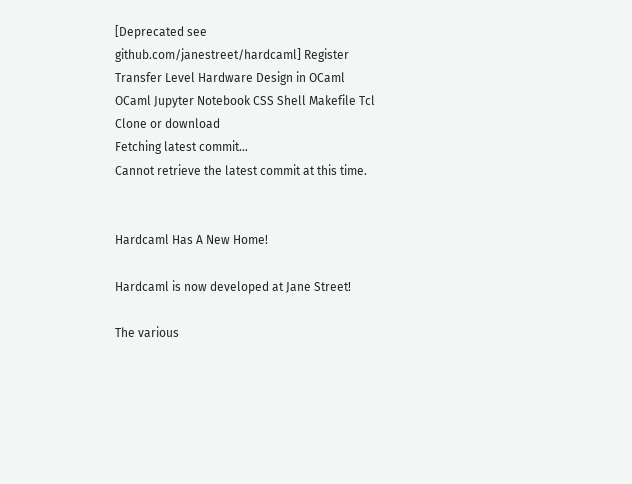[Deprecated see github.com/janestreet/hardcaml] Register Transfer Level Hardware Design in OCaml
OCaml Jupyter Notebook CSS Shell Makefile Tcl
Clone or download
Fetching latest commit…
Cannot retrieve the latest commit at this time.


Hardcaml Has A New Home!

Hardcaml is now developed at Jane Street!

The various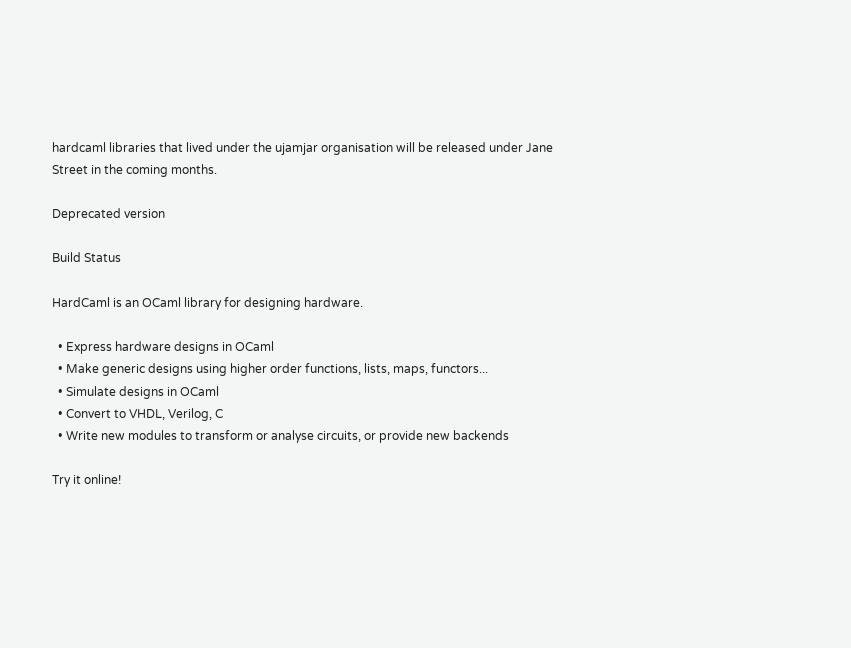hardcaml libraries that lived under the ujamjar organisation will be released under Jane Street in the coming months.

Deprecated version

Build Status

HardCaml is an OCaml library for designing hardware.

  • Express hardware designs in OCaml
  • Make generic designs using higher order functions, lists, maps, functors...
  • Simulate designs in OCaml
  • Convert to VHDL, Verilog, C
  • Write new modules to transform or analyse circuits, or provide new backends

Try it online!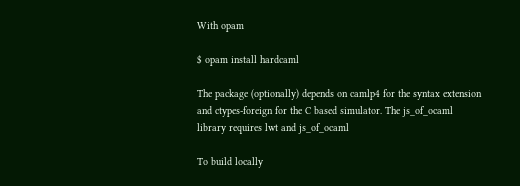With opam

$ opam install hardcaml

The package (optionally) depends on camlp4 for the syntax extension and ctypes-foreign for the C based simulator. The js_of_ocaml library requires lwt and js_of_ocaml

To build locally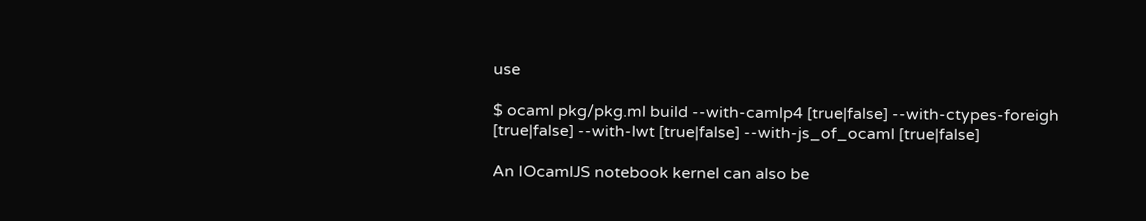use

$ ocaml pkg/pkg.ml build --with-camlp4 [true|false] --with-ctypes-foreigh [true|false] --with-lwt [true|false] --with-js_of_ocaml [true|false]

An IOcamlJS notebook kernel can also be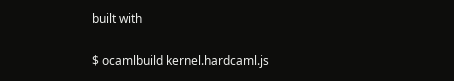built with

$ ocamlbuild kernel.hardcaml.js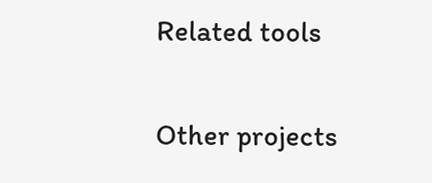Related tools

Other projects